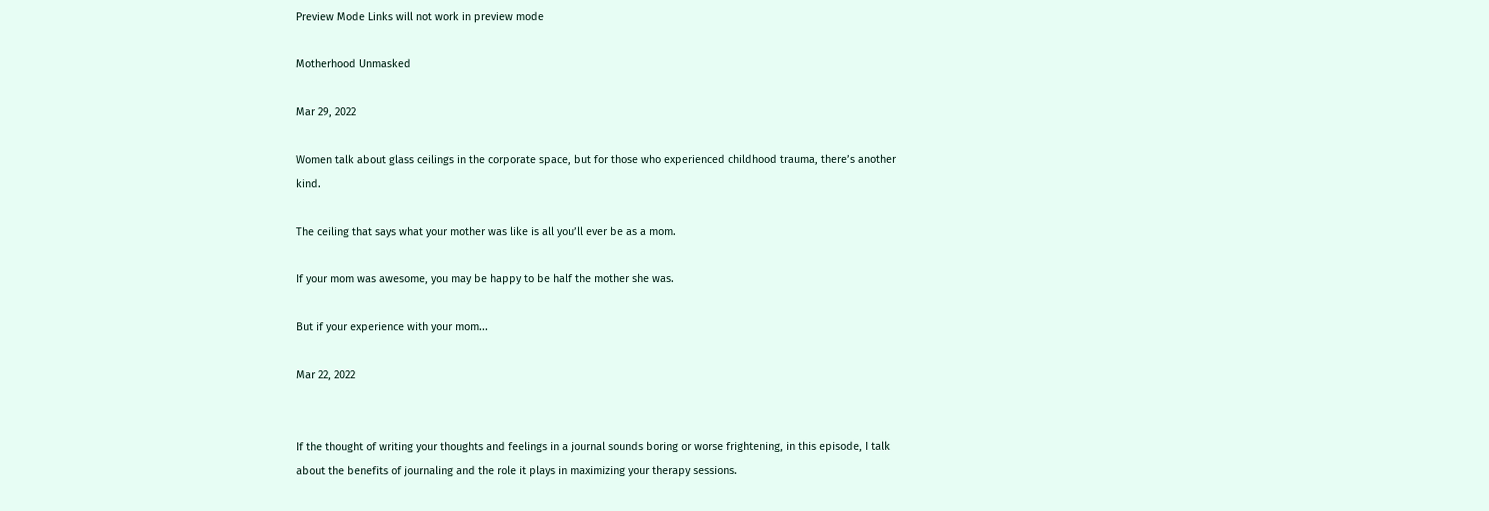Preview Mode Links will not work in preview mode

Motherhood Unmasked

Mar 29, 2022

Women talk about glass ceilings in the corporate space, but for those who experienced childhood trauma, there’s another kind.

The ceiling that says what your mother was like is all you’ll ever be as a mom.

If your mom was awesome, you may be happy to be half the mother she was.

But if your experience with your mom...

Mar 22, 2022


If the thought of writing your thoughts and feelings in a journal sounds boring or worse frightening, in this episode, I talk about the benefits of journaling and the role it plays in maximizing your therapy sessions.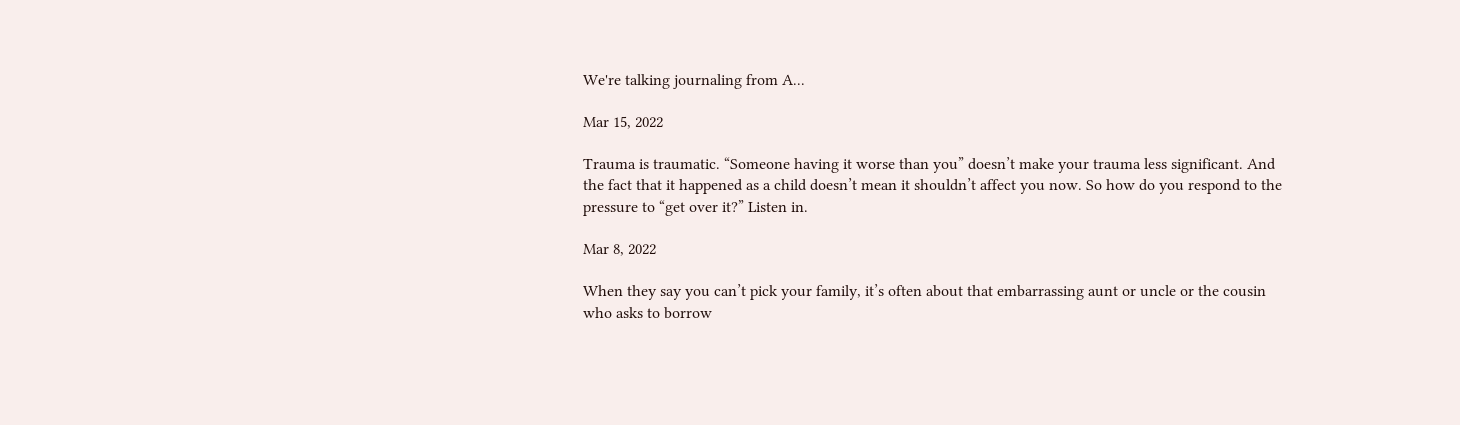We're talking journaling from A...

Mar 15, 2022

Trauma is traumatic. “Someone having it worse than you” doesn’t make your trauma less significant. And the fact that it happened as a child doesn’t mean it shouldn’t affect you now. So how do you respond to the pressure to “get over it?” Listen in.

Mar 8, 2022

When they say you can’t pick your family, it’s often about that embarrassing aunt or uncle or the cousin who asks to borrow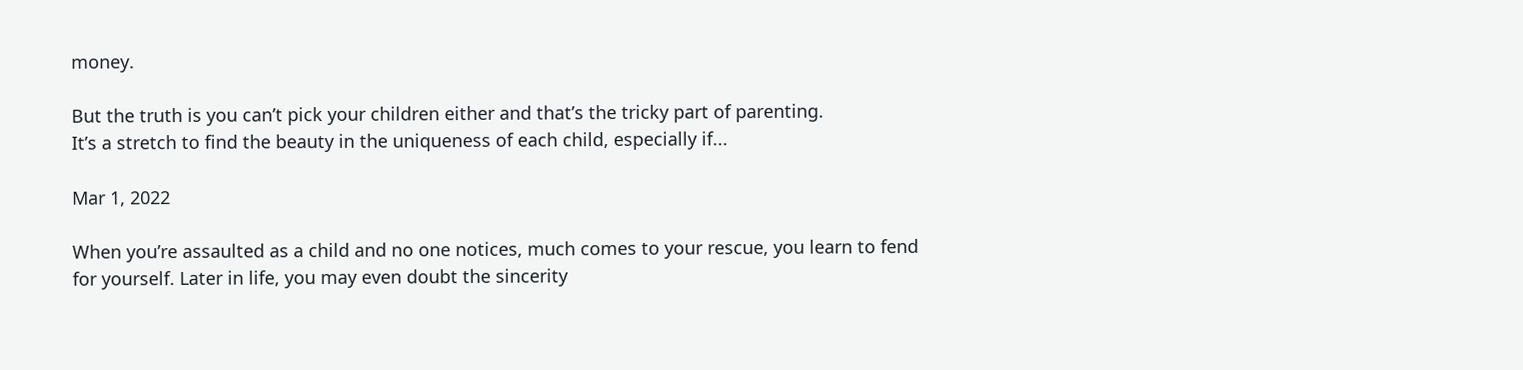money.

But the truth is you can’t pick your children either and that’s the tricky part of parenting.
It’s a stretch to find the beauty in the uniqueness of each child, especially if...

Mar 1, 2022

When you’re assaulted as a child and no one notices, much comes to your rescue, you learn to fend for yourself. Later in life, you may even doubt the sincerity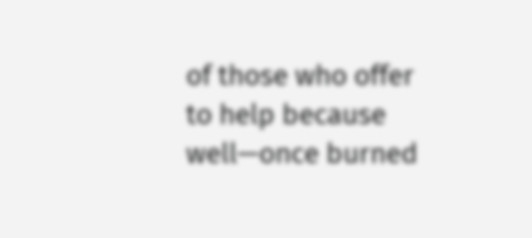of those who offer to help because well—once burned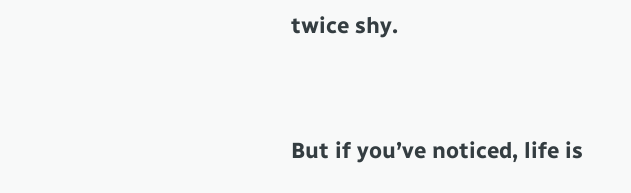twice shy.


But if you’ve noticed, life is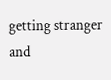getting stranger and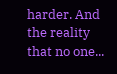harder. And the reality that no one...